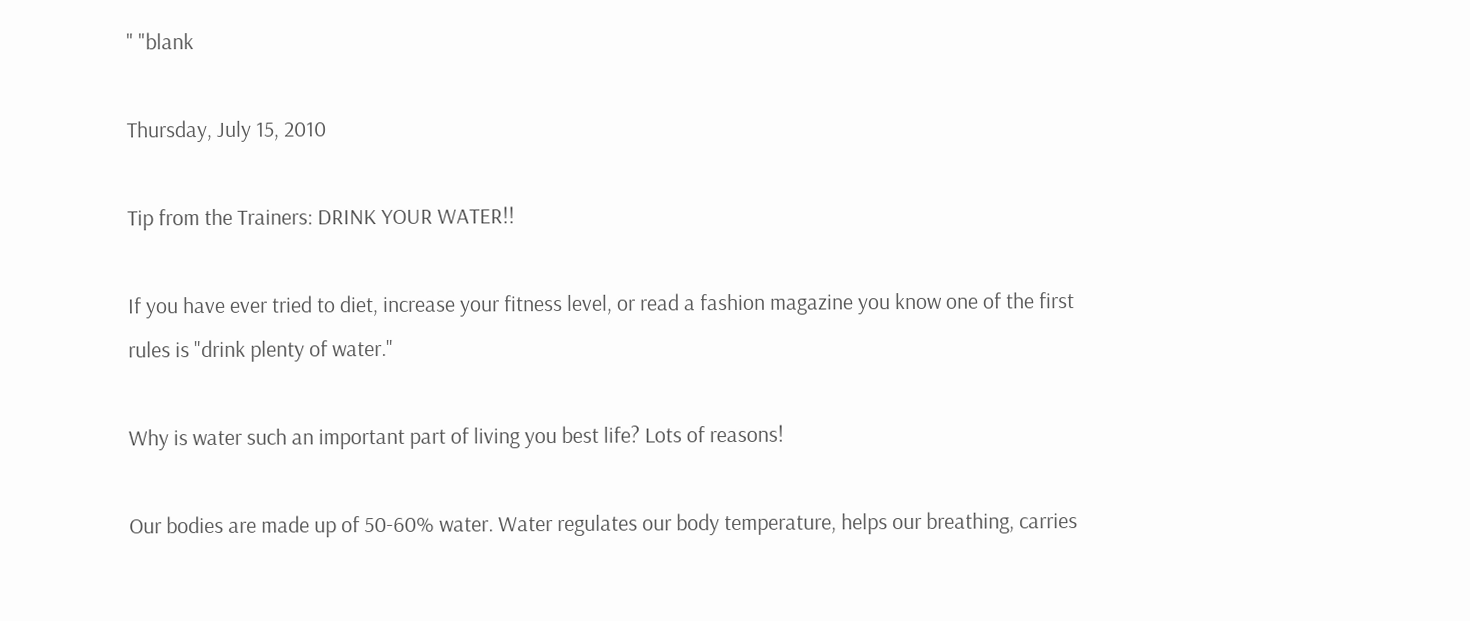" "blank

Thursday, July 15, 2010

Tip from the Trainers: DRINK YOUR WATER!!

If you have ever tried to diet, increase your fitness level, or read a fashion magazine you know one of the first rules is "drink plenty of water."

Why is water such an important part of living you best life? Lots of reasons!

Our bodies are made up of 50-60% water. Water regulates our body temperature, helps our breathing, carries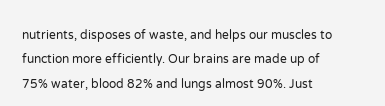nutrients, disposes of waste, and helps our muscles to function more efficiently. Our brains are made up of 75% water, blood 82% and lungs almost 90%. Just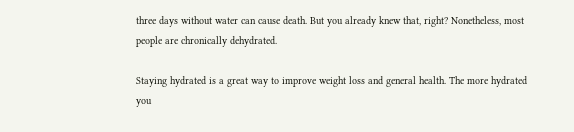three days without water can cause death. But you already knew that, right? Nonetheless, most people are chronically dehydrated.

Staying hydrated is a great way to improve weight loss and general health. The more hydrated you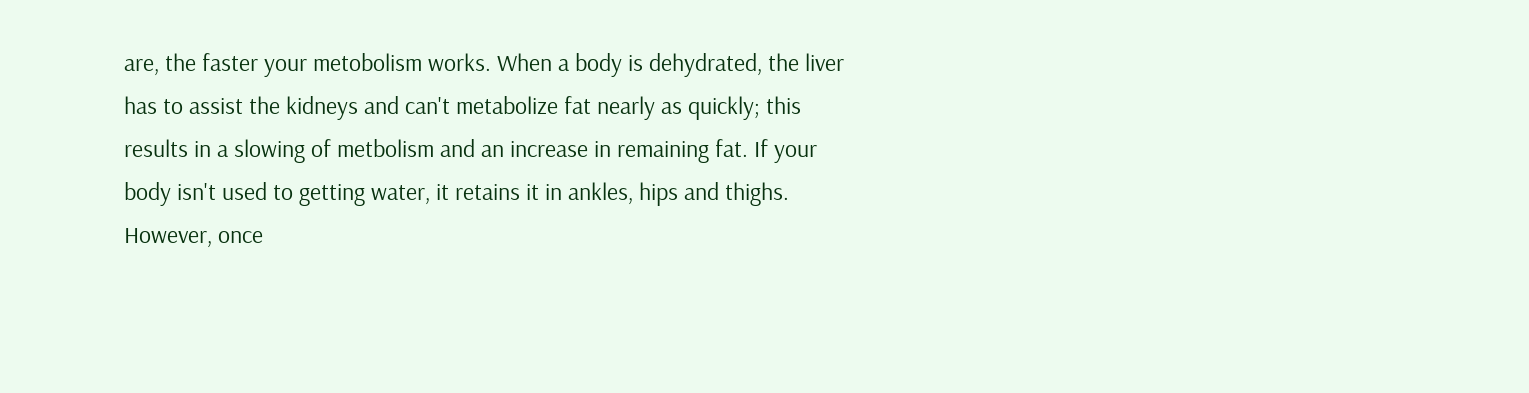are, the faster your metobolism works. When a body is dehydrated, the liver has to assist the kidneys and can't metabolize fat nearly as quickly; this results in a slowing of metbolism and an increase in remaining fat. If your body isn't used to getting water, it retains it in ankles, hips and thighs. However, once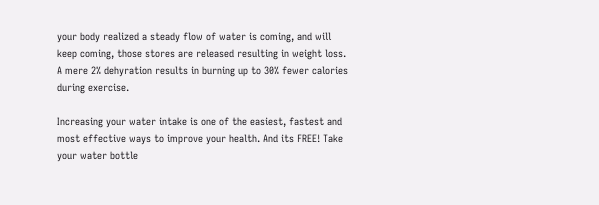your body realized a steady flow of water is coming, and will keep coming, those stores are released resulting in weight loss. A mere 2% dehyration results in burning up to 30% fewer calories during exercise.

Increasing your water intake is one of the easiest, fastest and most effective ways to improve your health. And its FREE! Take your water bottle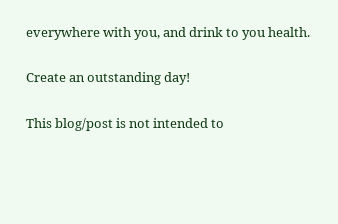everywhere with you, and drink to you health.

Create an outstanding day!

This blog/post is not intended to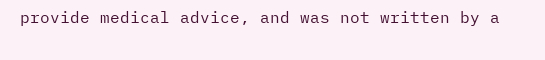provide medical advice, and was not written by a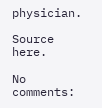physician.

Source here.

No comments: